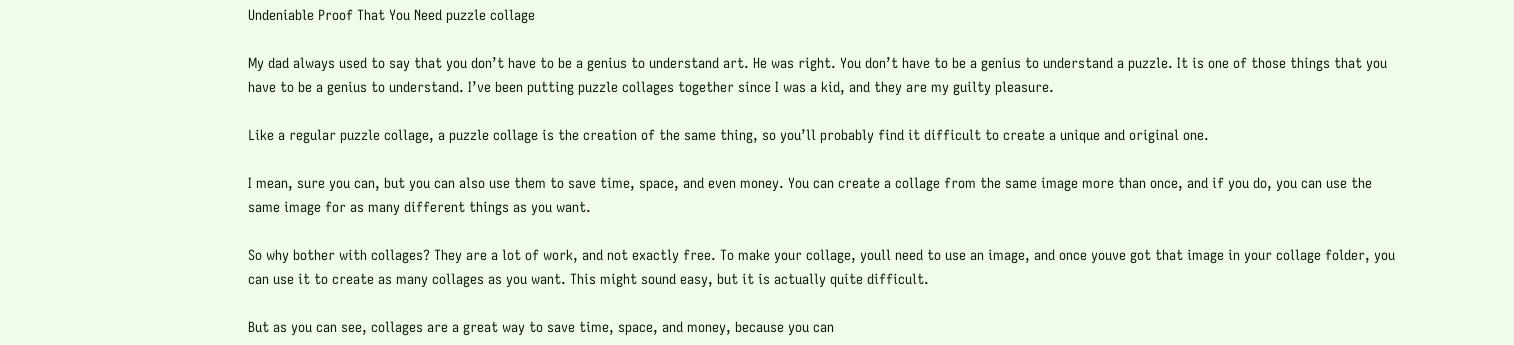Undeniable Proof That You Need puzzle collage

My dad always used to say that you don’t have to be a genius to understand art. He was right. You don’t have to be a genius to understand a puzzle. It is one of those things that you have to be a genius to understand. I’ve been putting puzzle collages together since I was a kid, and they are my guilty pleasure.

Like a regular puzzle collage, a puzzle collage is the creation of the same thing, so you’ll probably find it difficult to create a unique and original one.

I mean, sure you can, but you can also use them to save time, space, and even money. You can create a collage from the same image more than once, and if you do, you can use the same image for as many different things as you want.

So why bother with collages? They are a lot of work, and not exactly free. To make your collage, youll need to use an image, and once youve got that image in your collage folder, you can use it to create as many collages as you want. This might sound easy, but it is actually quite difficult.

But as you can see, collages are a great way to save time, space, and money, because you can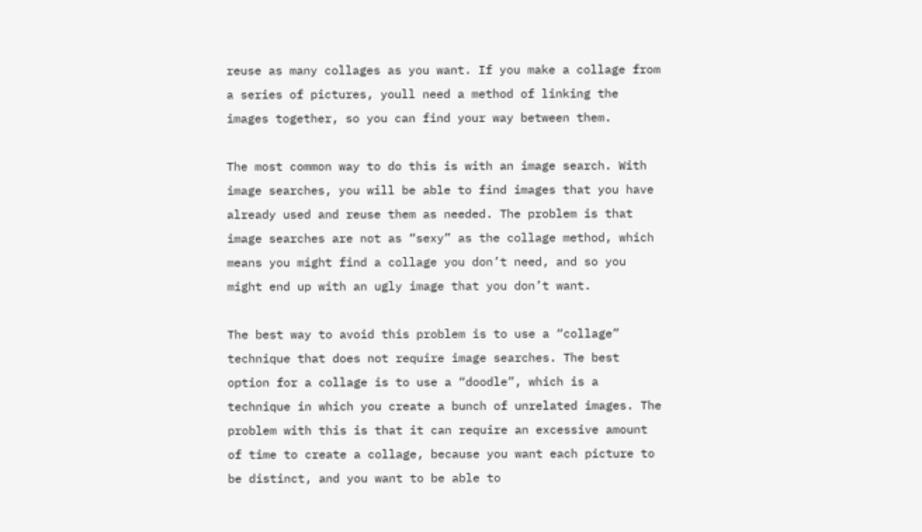reuse as many collages as you want. If you make a collage from a series of pictures, youll need a method of linking the images together, so you can find your way between them.

The most common way to do this is with an image search. With image searches, you will be able to find images that you have already used and reuse them as needed. The problem is that image searches are not as “sexy” as the collage method, which means you might find a collage you don’t need, and so you might end up with an ugly image that you don’t want.

The best way to avoid this problem is to use a “collage” technique that does not require image searches. The best option for a collage is to use a “doodle”, which is a technique in which you create a bunch of unrelated images. The problem with this is that it can require an excessive amount of time to create a collage, because you want each picture to be distinct, and you want to be able to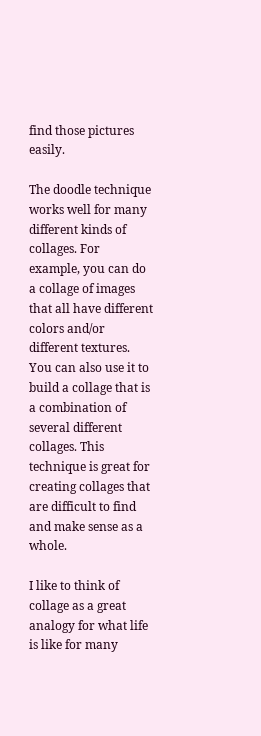find those pictures easily.

The doodle technique works well for many different kinds of collages. For example, you can do a collage of images that all have different colors and/or different textures. You can also use it to build a collage that is a combination of several different collages. This technique is great for creating collages that are difficult to find and make sense as a whole.

I like to think of collage as a great analogy for what life is like for many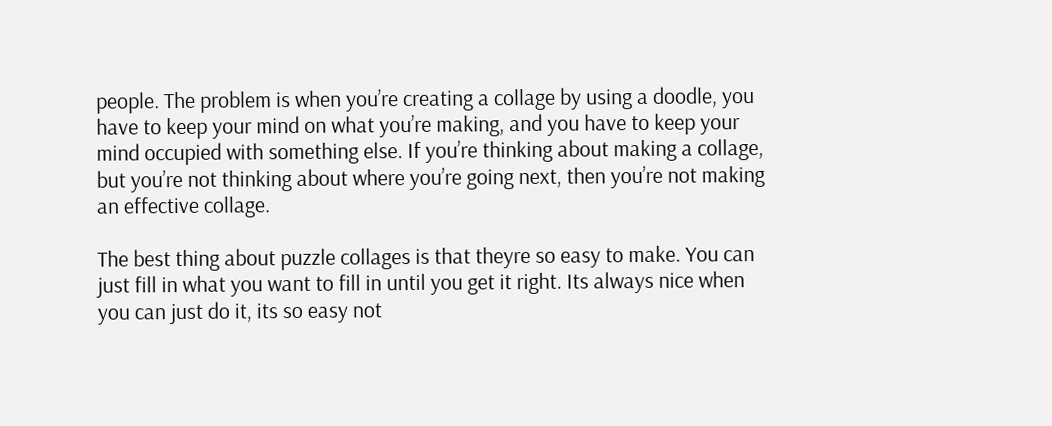people. The problem is when you’re creating a collage by using a doodle, you have to keep your mind on what you’re making, and you have to keep your mind occupied with something else. If you’re thinking about making a collage, but you’re not thinking about where you’re going next, then you’re not making an effective collage.

The best thing about puzzle collages is that theyre so easy to make. You can just fill in what you want to fill in until you get it right. Its always nice when you can just do it, its so easy not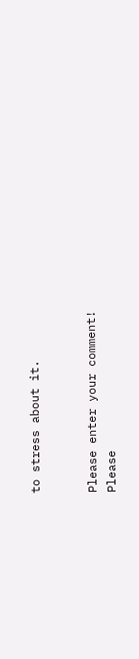to stress about it.


Please enter your comment!
Please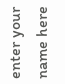enter your name here